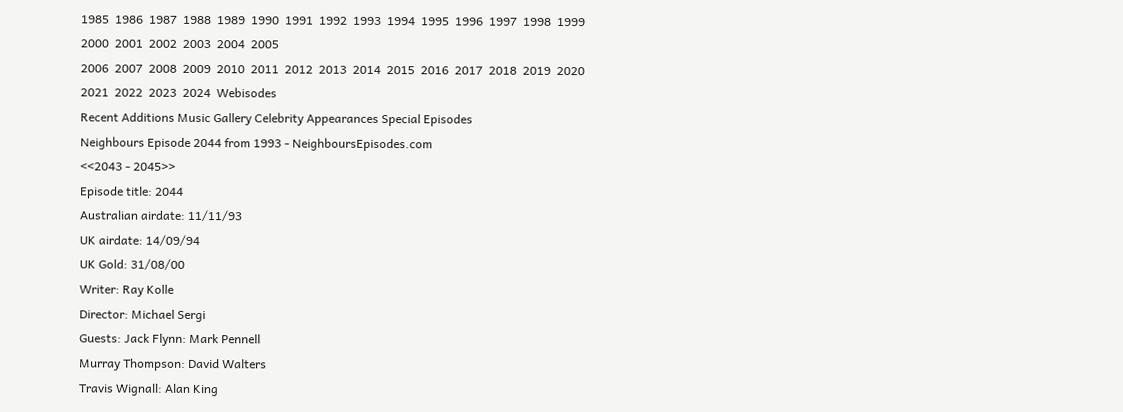1985  1986  1987  1988  1989  1990  1991  1992  1993  1994  1995  1996  1997  1998  1999  2000  2001  2002  2003  2004  2005
2006  2007  2008  2009  2010  2011  2012  2013  2014  2015  2016  2017  2018  2019  2020  2021  2022  2023  2024  Webisodes
Recent Additions Music Gallery Celebrity Appearances Special Episodes
Neighbours Episode 2044 from 1993 - NeighboursEpisodes.com
<<2043 - 2045>>
Episode title: 2044
Australian airdate: 11/11/93
UK airdate: 14/09/94
UK Gold: 31/08/00
Writer: Ray Kolle
Director: Michael Sergi
Guests: Jack Flynn: Mark Pennell
Murray Thompson: David Walters
Travis Wignall: Alan King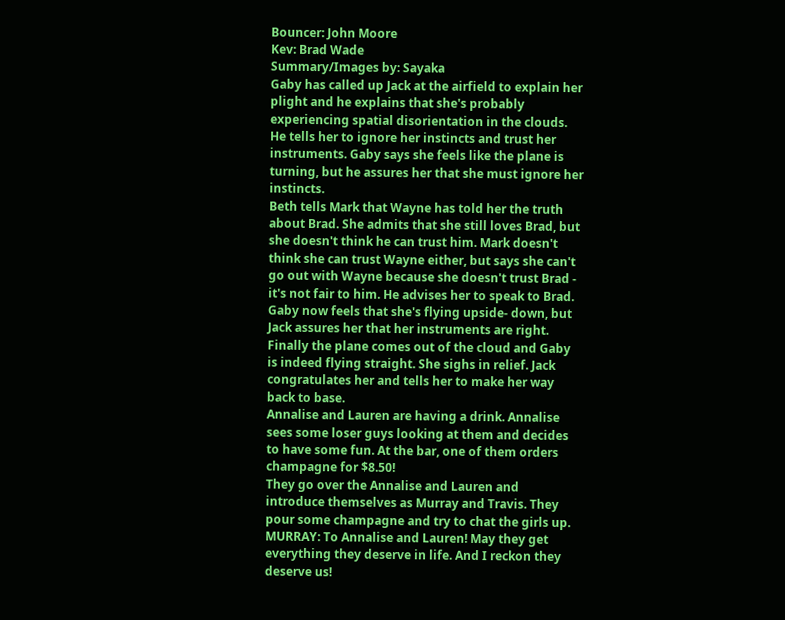Bouncer: John Moore
Kev: Brad Wade
Summary/Images by: Sayaka
Gaby has called up Jack at the airfield to explain her plight and he explains that she's probably experiencing spatial disorientation in the clouds. He tells her to ignore her instincts and trust her instruments. Gaby says she feels like the plane is turning, but he assures her that she must ignore her instincts.
Beth tells Mark that Wayne has told her the truth about Brad. She admits that she still loves Brad, but she doesn't think he can trust him. Mark doesn't think she can trust Wayne either, but says she can't go out with Wayne because she doesn't trust Brad - it's not fair to him. He advises her to speak to Brad.
Gaby now feels that she's flying upside- down, but Jack assures her that her instruments are right. Finally the plane comes out of the cloud and Gaby is indeed flying straight. She sighs in relief. Jack congratulates her and tells her to make her way back to base.
Annalise and Lauren are having a drink. Annalise sees some loser guys looking at them and decides to have some fun. At the bar, one of them orders champagne for $8.50!
They go over the Annalise and Lauren and introduce themselves as Murray and Travis. They pour some champagne and try to chat the girls up.
MURRAY: To Annalise and Lauren! May they get everything they deserve in life. And I reckon they deserve us!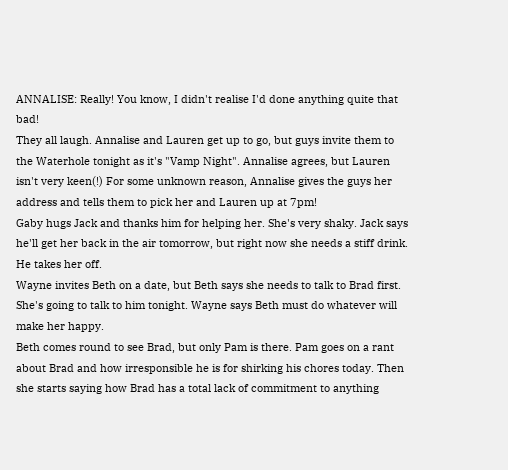ANNALISE: Really! You know, I didn't realise I'd done anything quite that bad!
They all laugh. Annalise and Lauren get up to go, but guys invite them to the Waterhole tonight as it's "Vamp Night". Annalise agrees, but Lauren isn't very keen(!) For some unknown reason, Annalise gives the guys her address and tells them to pick her and Lauren up at 7pm!
Gaby hugs Jack and thanks him for helping her. She's very shaky. Jack says he'll get her back in the air tomorrow, but right now she needs a stiff drink. He takes her off.
Wayne invites Beth on a date, but Beth says she needs to talk to Brad first. She's going to talk to him tonight. Wayne says Beth must do whatever will make her happy.
Beth comes round to see Brad, but only Pam is there. Pam goes on a rant about Brad and how irresponsible he is for shirking his chores today. Then she starts saying how Brad has a total lack of commitment to anything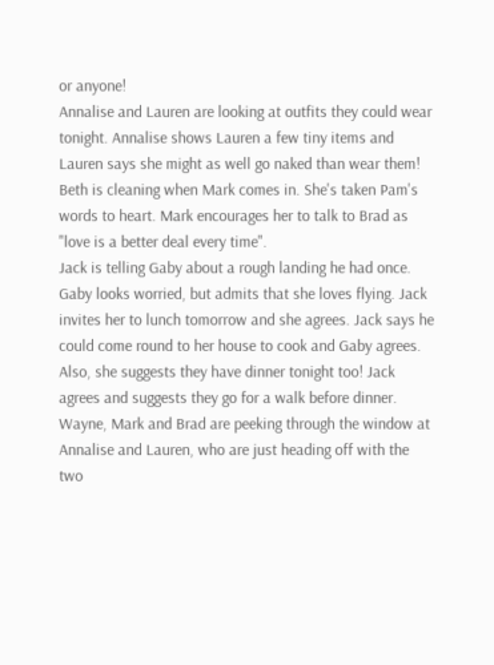or anyone!
Annalise and Lauren are looking at outfits they could wear tonight. Annalise shows Lauren a few tiny items and Lauren says she might as well go naked than wear them!
Beth is cleaning when Mark comes in. She's taken Pam's words to heart. Mark encourages her to talk to Brad as "love is a better deal every time".
Jack is telling Gaby about a rough landing he had once. Gaby looks worried, but admits that she loves flying. Jack invites her to lunch tomorrow and she agrees. Jack says he could come round to her house to cook and Gaby agrees. Also, she suggests they have dinner tonight too! Jack agrees and suggests they go for a walk before dinner.
Wayne, Mark and Brad are peeking through the window at Annalise and Lauren, who are just heading off with the two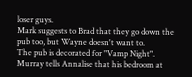loser guys.
Mark suggests to Brad that they go down the pub too, but Wayne doesn't want to.
The pub is decorated for "Vamp Night". Murray tells Annalise that his bedroom at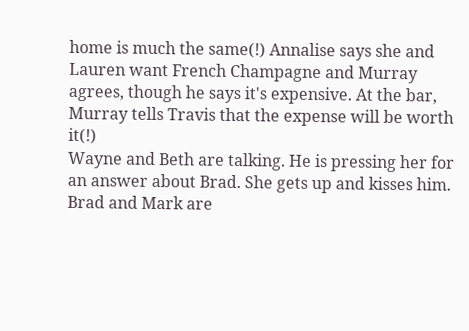home is much the same(!) Annalise says she and Lauren want French Champagne and Murray agrees, though he says it's expensive. At the bar, Murray tells Travis that the expense will be worth it(!)
Wayne and Beth are talking. He is pressing her for an answer about Brad. She gets up and kisses him.
Brad and Mark are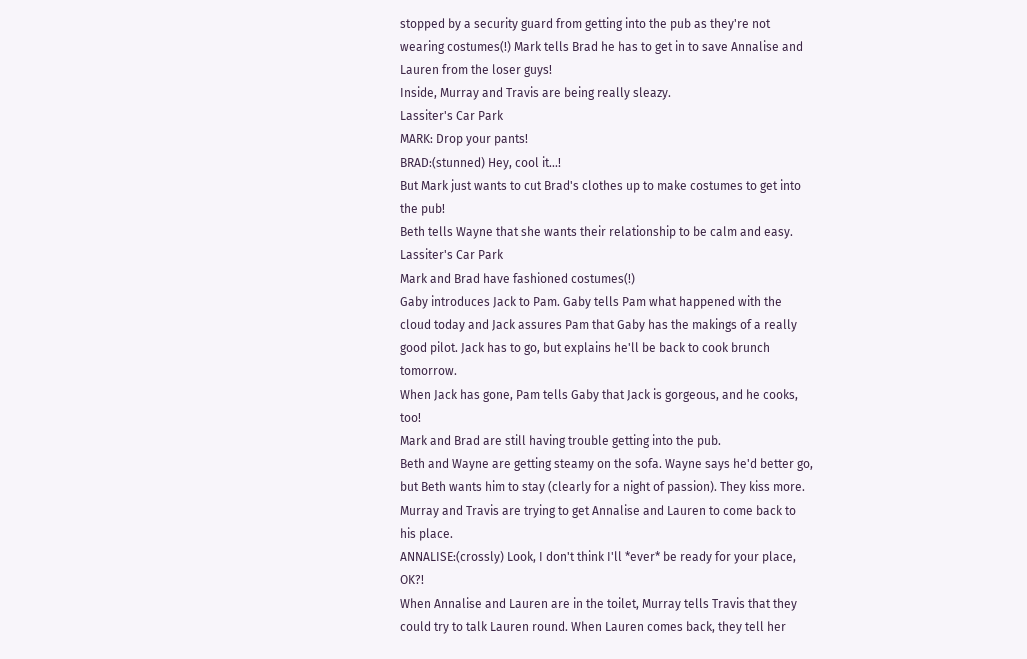stopped by a security guard from getting into the pub as they're not wearing costumes(!) Mark tells Brad he has to get in to save Annalise and Lauren from the loser guys!
Inside, Murray and Travis are being really sleazy.
Lassiter's Car Park
MARK: Drop your pants!
BRAD:(stunned) Hey, cool it...!
But Mark just wants to cut Brad's clothes up to make costumes to get into the pub!
Beth tells Wayne that she wants their relationship to be calm and easy.
Lassiter's Car Park
Mark and Brad have fashioned costumes(!)
Gaby introduces Jack to Pam. Gaby tells Pam what happened with the cloud today and Jack assures Pam that Gaby has the makings of a really good pilot. Jack has to go, but explains he'll be back to cook brunch tomorrow.
When Jack has gone, Pam tells Gaby that Jack is gorgeous, and he cooks, too!
Mark and Brad are still having trouble getting into the pub.
Beth and Wayne are getting steamy on the sofa. Wayne says he'd better go, but Beth wants him to stay (clearly for a night of passion). They kiss more.
Murray and Travis are trying to get Annalise and Lauren to come back to his place.
ANNALISE:(crossly) Look, I don't think I'll *ever* be ready for your place, OK?!
When Annalise and Lauren are in the toilet, Murray tells Travis that they could try to talk Lauren round. When Lauren comes back, they tell her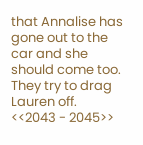that Annalise has gone out to the car and she should come too. They try to drag Lauren off.
<<2043 - 2045>>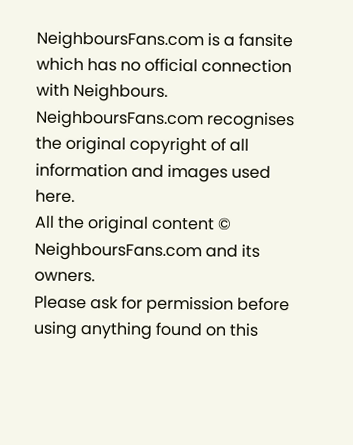NeighboursFans.com is a fansite which has no official connection with Neighbours.
NeighboursFans.com recognises the original copyright of all information and images used here.
All the original content © NeighboursFans.com and its owners.
Please ask for permission before using anything found on this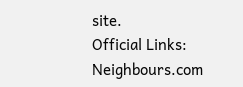site.
Official Links: Neighbours.com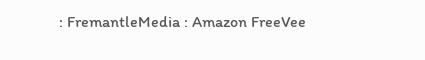: FremantleMedia : Amazon FreeVee